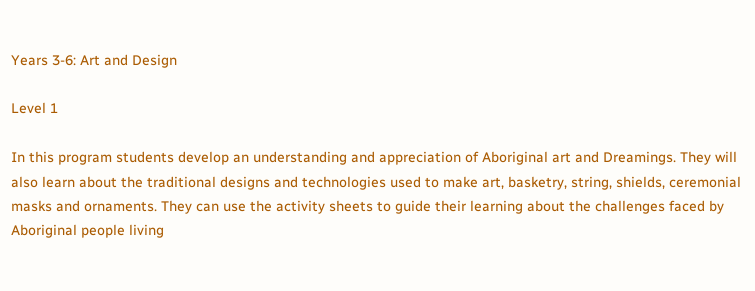Years 3-6: Art and Design

Level 1

In this program students develop an understanding and appreciation of Aboriginal art and Dreamings. They will also learn about the traditional designs and technologies used to make art, basketry, string, shields, ceremonial masks and ornaments. They can use the activity sheets to guide their learning about the challenges faced by Aboriginal people living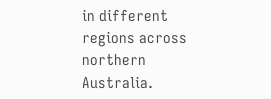in different regions across northern Australia.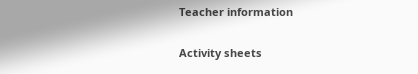Teacher information

Activity sheets